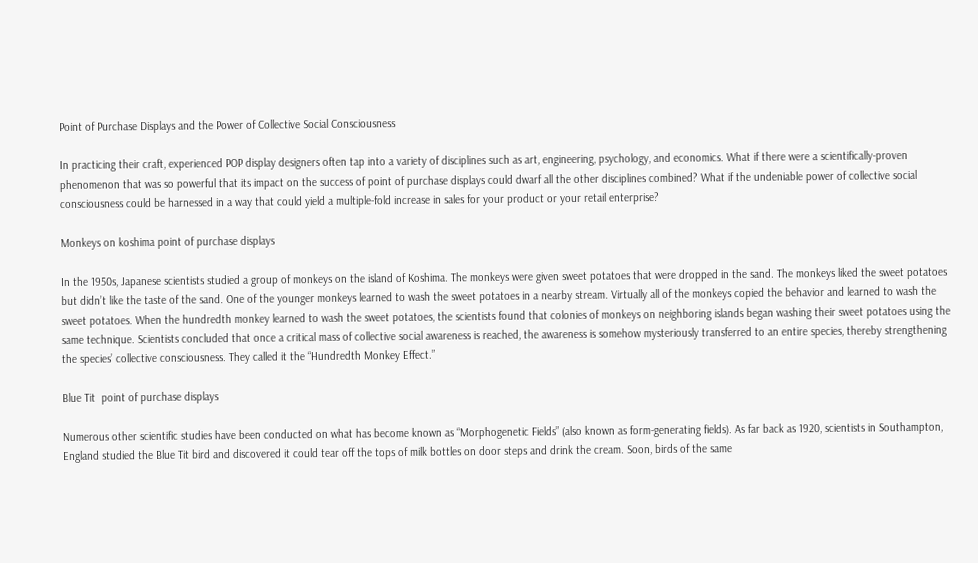Point of Purchase Displays and the Power of Collective Social Consciousness

In practicing their craft, experienced POP display designers often tap into a variety of disciplines such as art, engineering, psychology, and economics. What if there were a scientifically-proven phenomenon that was so powerful that its impact on the success of point of purchase displays could dwarf all the other disciplines combined? What if the undeniable power of collective social consciousness could be harnessed in a way that could yield a multiple-fold increase in sales for your product or your retail enterprise?

Monkeys on koshima point of purchase displays

In the 1950s, Japanese scientists studied a group of monkeys on the island of Koshima. The monkeys were given sweet potatoes that were dropped in the sand. The monkeys liked the sweet potatoes but didn’t like the taste of the sand. One of the younger monkeys learned to wash the sweet potatoes in a nearby stream. Virtually all of the monkeys copied the behavior and learned to wash the sweet potatoes. When the hundredth monkey learned to wash the sweet potatoes, the scientists found that colonies of monkeys on neighboring islands began washing their sweet potatoes using the same technique. Scientists concluded that once a critical mass of collective social awareness is reached, the awareness is somehow mysteriously transferred to an entire species, thereby strengthening the species’ collective consciousness. They called it the “Hundredth Monkey Effect.”

Blue Tit  point of purchase displays

Numerous other scientific studies have been conducted on what has become known as “Morphogenetic Fields” (also known as form-generating fields). As far back as 1920, scientists in Southampton, England studied the Blue Tit bird and discovered it could tear off the tops of milk bottles on door steps and drink the cream. Soon, birds of the same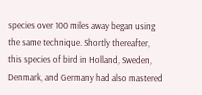species over 100 miles away began using the same technique. Shortly thereafter, this species of bird in Holland, Sweden, Denmark, and Germany had also mastered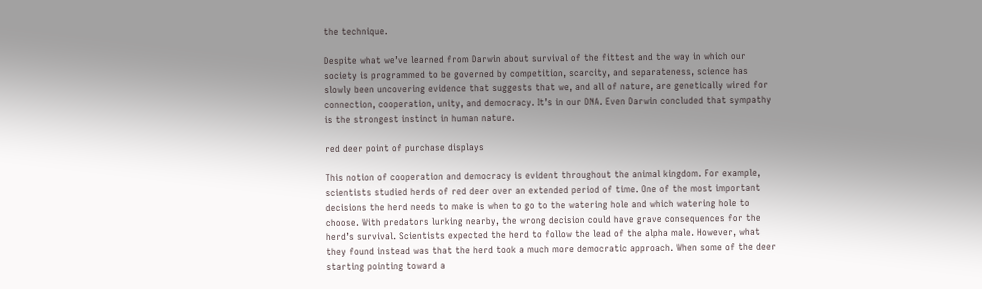the technique.

Despite what we’ve learned from Darwin about survival of the fittest and the way in which our society is programmed to be governed by competition, scarcity, and separateness, science has slowly been uncovering evidence that suggests that we, and all of nature, are genetically wired for connection, cooperation, unity, and democracy. It’s in our DNA. Even Darwin concluded that sympathy is the strongest instinct in human nature.

red deer point of purchase displays

This notion of cooperation and democracy is evident throughout the animal kingdom. For example, scientists studied herds of red deer over an extended period of time. One of the most important decisions the herd needs to make is when to go to the watering hole and which watering hole to choose. With predators lurking nearby, the wrong decision could have grave consequences for the herd’s survival. Scientists expected the herd to follow the lead of the alpha male. However, what they found instead was that the herd took a much more democratic approach. When some of the deer starting pointing toward a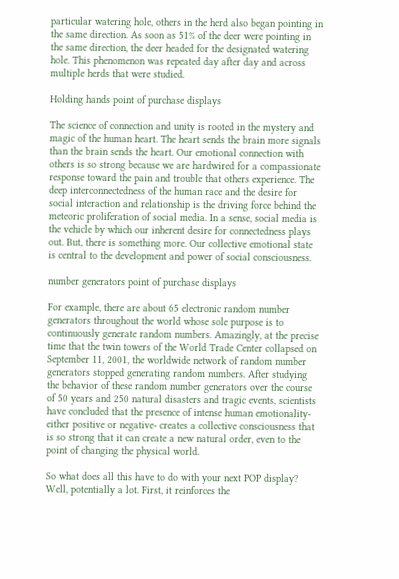particular watering hole, others in the herd also began pointing in the same direction. As soon as 51% of the deer were pointing in the same direction, the deer headed for the designated watering hole. This phenomenon was repeated day after day and across multiple herds that were studied.

Holding hands point of purchase displays

The science of connection and unity is rooted in the mystery and magic of the human heart. The heart sends the brain more signals than the brain sends the heart. Our emotional connection with others is so strong because we are hardwired for a compassionate response toward the pain and trouble that others experience. The deep interconnectedness of the human race and the desire for social interaction and relationship is the driving force behind the meteoric proliferation of social media. In a sense, social media is the vehicle by which our inherent desire for connectedness plays out. But, there is something more. Our collective emotional state is central to the development and power of social consciousness.

number generators point of purchase displays

For example, there are about 65 electronic random number generators throughout the world whose sole purpose is to continuously generate random numbers. Amazingly, at the precise time that the twin towers of the World Trade Center collapsed on September 11, 2001, the worldwide network of random number generators stopped generating random numbers. After studying the behavior of these random number generators over the course of 50 years and 250 natural disasters and tragic events, scientists have concluded that the presence of intense human emotionality- either positive or negative- creates a collective consciousness that is so strong that it can create a new natural order, even to the point of changing the physical world.

So what does all this have to do with your next POP display? Well, potentially a lot. First, it reinforces the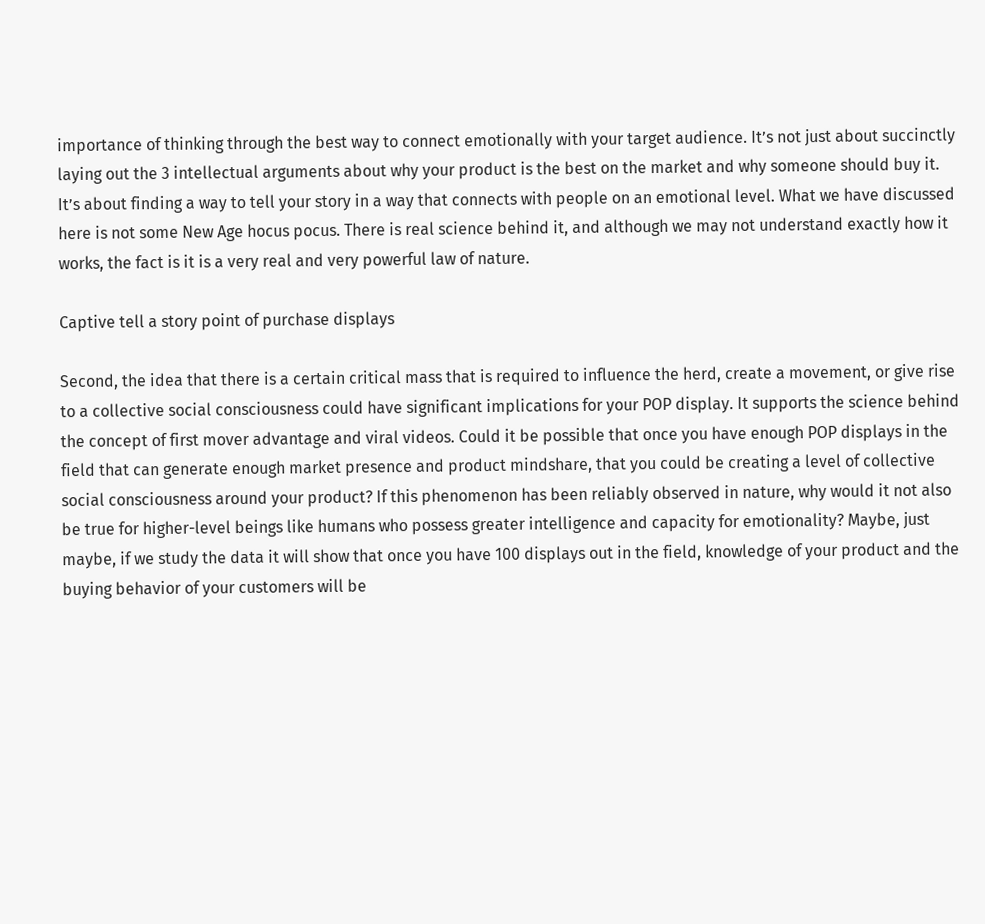importance of thinking through the best way to connect emotionally with your target audience. It’s not just about succinctly laying out the 3 intellectual arguments about why your product is the best on the market and why someone should buy it. It’s about finding a way to tell your story in a way that connects with people on an emotional level. What we have discussed here is not some New Age hocus pocus. There is real science behind it, and although we may not understand exactly how it works, the fact is it is a very real and very powerful law of nature.

Captive tell a story point of purchase displays

Second, the idea that there is a certain critical mass that is required to influence the herd, create a movement, or give rise to a collective social consciousness could have significant implications for your POP display. It supports the science behind the concept of first mover advantage and viral videos. Could it be possible that once you have enough POP displays in the field that can generate enough market presence and product mindshare, that you could be creating a level of collective social consciousness around your product? If this phenomenon has been reliably observed in nature, why would it not also be true for higher-level beings like humans who possess greater intelligence and capacity for emotionality? Maybe, just maybe, if we study the data it will show that once you have 100 displays out in the field, knowledge of your product and the buying behavior of your customers will be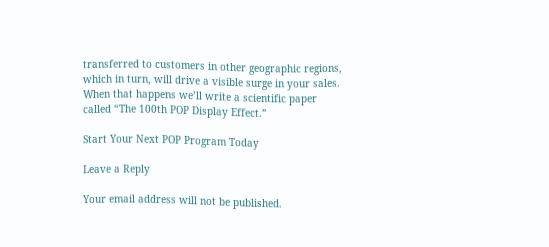transferred to customers in other geographic regions, which in turn, will drive a visible surge in your sales. When that happens we’ll write a scientific paper called “The 100th POP Display Effect.”

Start Your Next POP Program Today

Leave a Reply

Your email address will not be published.